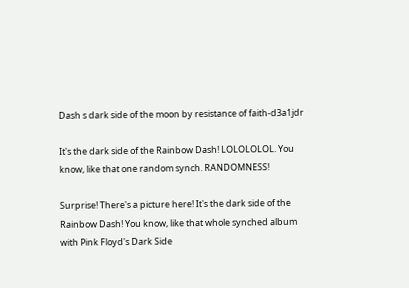Dash s dark side of the moon by resistance of faith-d3a1jdr

It's the dark side of the Rainbow Dash! LOLOLOLOL. You know, like that one random synch. RANDOMNESS!

Surprise! There's a picture here! It's the dark side of the Rainbow Dash! You know, like that whole synched album with Pink Floyd's Dark Side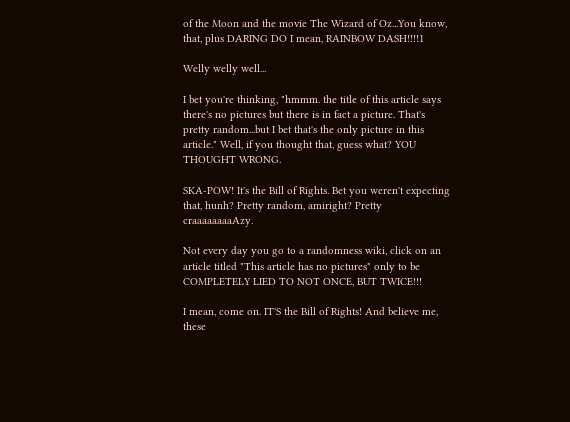of the Moon and the movie The Wizard of Oz...You know, that, plus DARING DO I mean, RAINBOW DASH!!!!1

Welly welly well...

I bet you're thinking, "hmmm. the title of this article says there's no pictures but there is in fact a picture. That's pretty random...but I bet that's the only picture in this article." Well, if you thought that, guess what? YOU THOUGHT WRONG.

SKA-POW! It's the Bill of Rights. Bet you weren't expecting that, hunh? Pretty random, amiright? Pretty craaaaaaaaAzy.

Not every day you go to a randomness wiki, click on an article titled "This article has no pictures" only to be COMPLETELY LIED TO NOT ONCE, BUT TWICE!!!

I mean, come on. IT'S the Bill of Rights! And believe me, these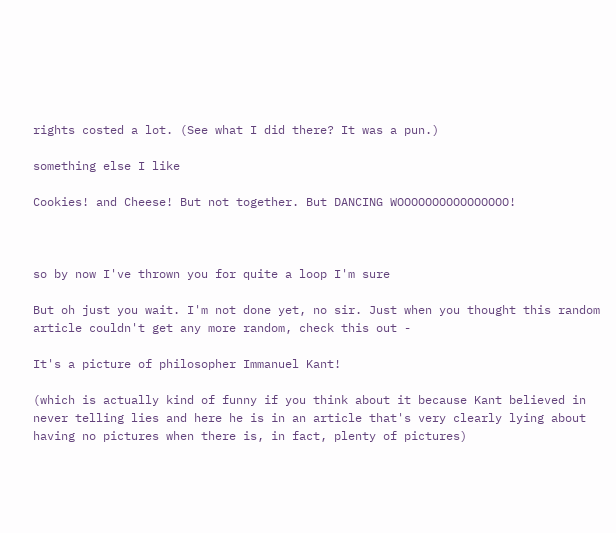rights costed a lot. (See what I did there? It was a pun.)

something else I like

Cookies! and Cheese! But not together. But DANCING WOOOOOOOOOOOOOOOO!



so by now I've thrown you for quite a loop I'm sure

But oh just you wait. I'm not done yet, no sir. Just when you thought this random article couldn't get any more random, check this out -

It's a picture of philosopher Immanuel Kant!

(which is actually kind of funny if you think about it because Kant believed in never telling lies and here he is in an article that's very clearly lying about having no pictures when there is, in fact, plenty of pictures)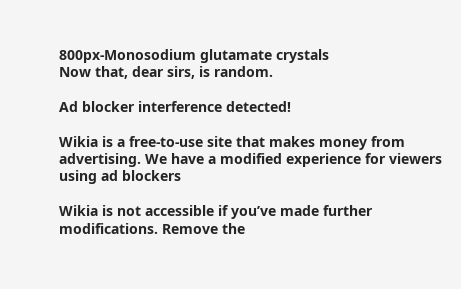800px-Monosodium glutamate crystals
Now that, dear sirs, is random.

Ad blocker interference detected!

Wikia is a free-to-use site that makes money from advertising. We have a modified experience for viewers using ad blockers

Wikia is not accessible if you’ve made further modifications. Remove the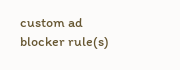custom ad blocker rule(s)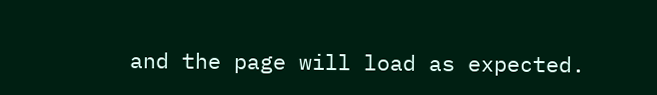and the page will load as expected.